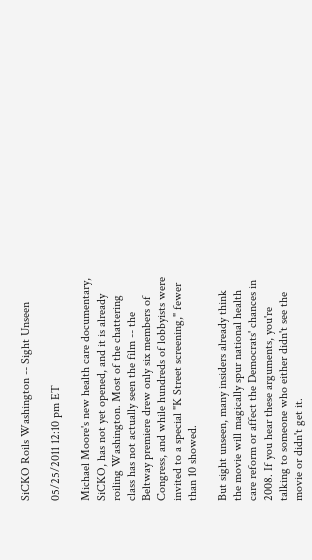SiCKO Roils Washington -- Sight Unseen

05/25/2011 12:10 pm ET

Michael Moore's new health care documentary, SiCKO, has not yet opened, and it is already roiling Washington. Most of the chattering class has not actually seen the film -- the Beltway premiere drew only six members of Congress, and while hundreds of lobbyists were invited to a special "K Street screening," fewer than 10 showed.

But sight unseen, many insiders already think the movie will magically spur national health care reform or affect the Democrats' chances in 2008. If you hear these arguments, you're talking to someone who either didn't see the movie or didn't get it.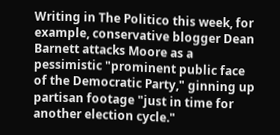Writing in The Politico this week, for example, conservative blogger Dean Barnett attacks Moore as a pessimistic "prominent public face of the Democratic Party," ginning up partisan footage "just in time for another election cycle."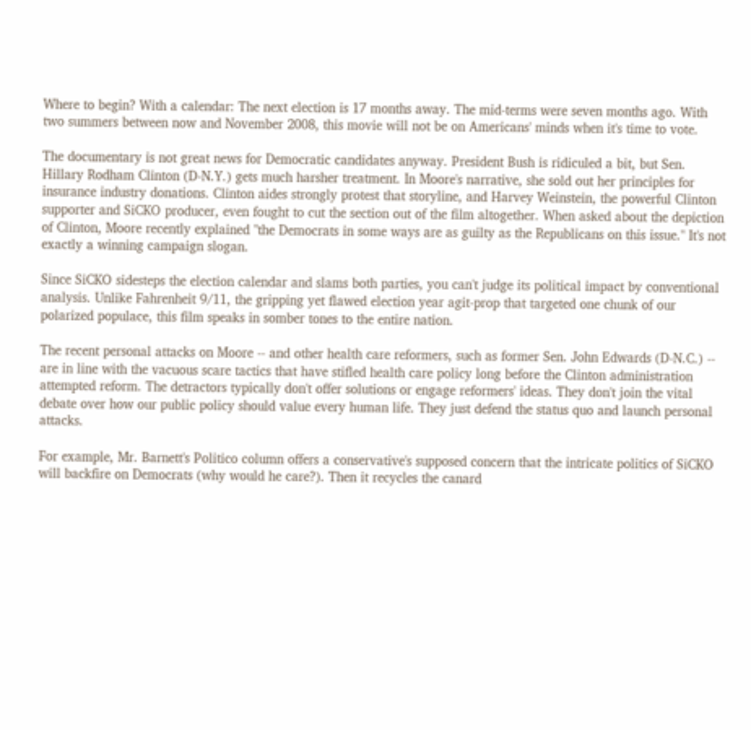Where to begin? With a calendar: The next election is 17 months away. The mid-terms were seven months ago. With two summers between now and November 2008, this movie will not be on Americans' minds when it's time to vote.

The documentary is not great news for Democratic candidates anyway. President Bush is ridiculed a bit, but Sen. Hillary Rodham Clinton (D-N.Y.) gets much harsher treatment. In Moore's narrative, she sold out her principles for insurance industry donations. Clinton aides strongly protest that storyline, and Harvey Weinstein, the powerful Clinton supporter and SiCKO producer, even fought to cut the section out of the film altogether. When asked about the depiction of Clinton, Moore recently explained "the Democrats in some ways are as guilty as the Republicans on this issue." It's not exactly a winning campaign slogan.

Since SiCKO sidesteps the election calendar and slams both parties, you can't judge its political impact by conventional analysis. Unlike Fahrenheit 9/11, the gripping yet flawed election year agit-prop that targeted one chunk of our polarized populace, this film speaks in somber tones to the entire nation.

The recent personal attacks on Moore -- and other health care reformers, such as former Sen. John Edwards (D-N.C.) -- are in line with the vacuous scare tactics that have stifled health care policy long before the Clinton administration attempted reform. The detractors typically don't offer solutions or engage reformers' ideas. They don't join the vital debate over how our public policy should value every human life. They just defend the status quo and launch personal attacks.

For example, Mr. Barnett's Politico column offers a conservative's supposed concern that the intricate politics of SiCKO will backfire on Democrats (why would he care?). Then it recycles the canard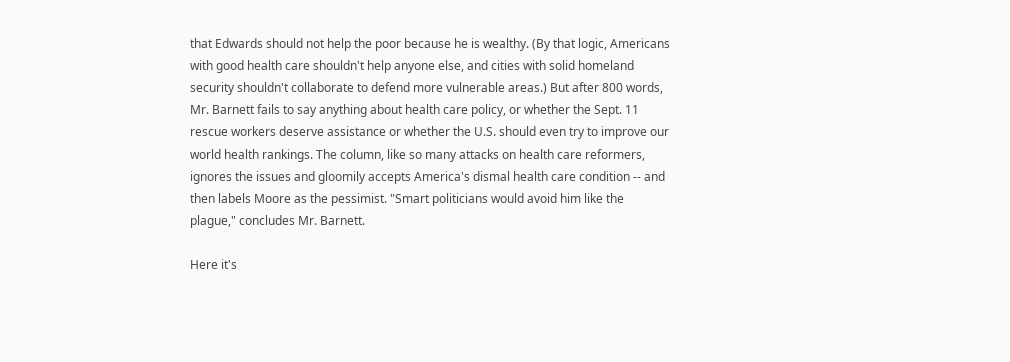that Edwards should not help the poor because he is wealthy. (By that logic, Americans with good health care shouldn't help anyone else, and cities with solid homeland security shouldn't collaborate to defend more vulnerable areas.) But after 800 words, Mr. Barnett fails to say anything about health care policy, or whether the Sept. 11 rescue workers deserve assistance or whether the U.S. should even try to improve our world health rankings. The column, like so many attacks on health care reformers, ignores the issues and gloomily accepts America's dismal health care condition -- and then labels Moore as the pessimist. "Smart politicians would avoid him like the plague," concludes Mr. Barnett.

Here it's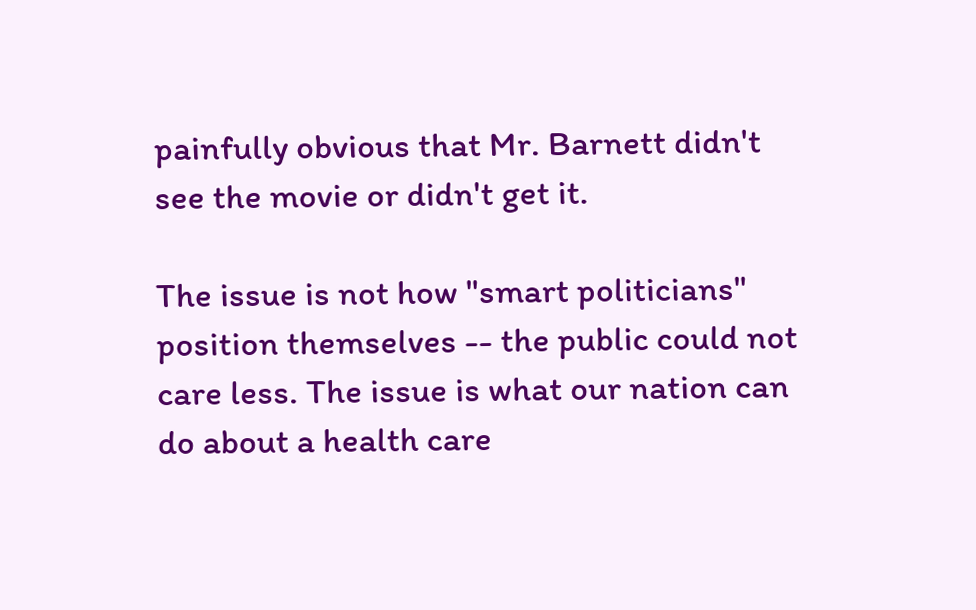painfully obvious that Mr. Barnett didn't see the movie or didn't get it.

The issue is not how "smart politicians" position themselves -- the public could not care less. The issue is what our nation can do about a health care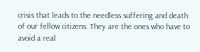crisis that leads to the needless suffering and death of our fellow citizens. They are the ones who have to avoid a real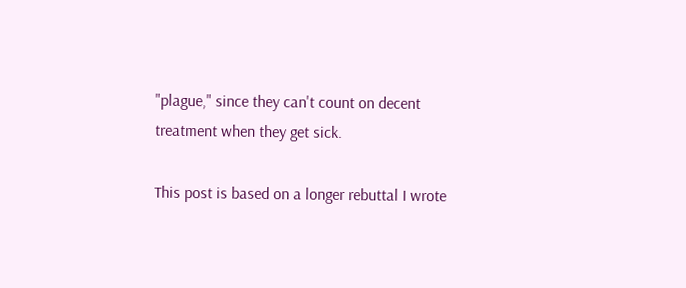"plague," since they can't count on decent treatment when they get sick.

This post is based on a longer rebuttal I wrote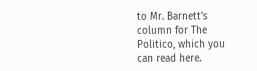to Mr. Barnett's column for The Politico, which you can read here.